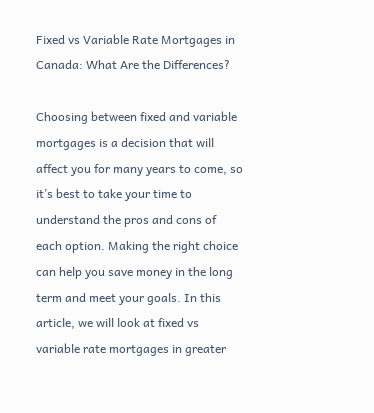Fixed vs Variable Rate Mortgages in Canada: What Are the Differences?

Choosing between fixed and variable mortgages is a decision that will affect you for many years to come, so it’s best to take your time to understand the pros and cons of each option. Making the right choice can help you save money in the long term and meet your goals. In this article, we will look at fixed vs variable rate mortgages in greater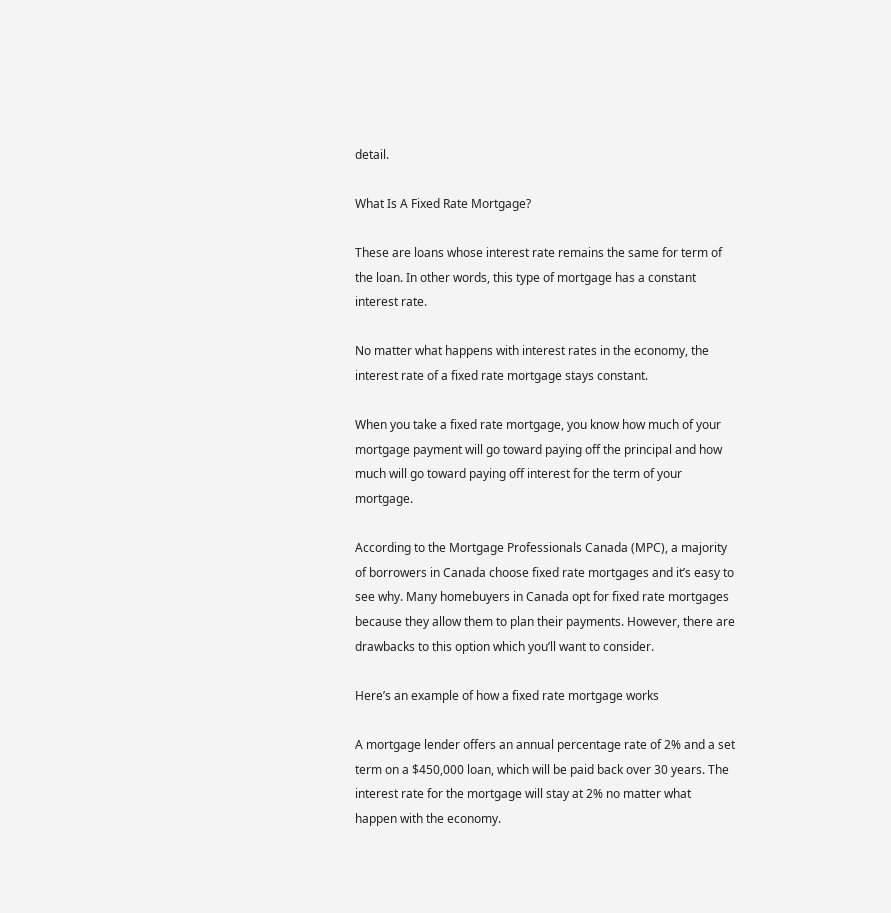detail.

What Is A Fixed Rate Mortgage?

These are loans whose interest rate remains the same for term of the loan. In other words, this type of mortgage has a constant interest rate.

No matter what happens with interest rates in the economy, the interest rate of a fixed rate mortgage stays constant.

When you take a fixed rate mortgage, you know how much of your mortgage payment will go toward paying off the principal and how much will go toward paying off interest for the term of your mortgage.

According to the Mortgage Professionals Canada (MPC), a majority of borrowers in Canada choose fixed rate mortgages and it’s easy to see why. Many homebuyers in Canada opt for fixed rate mortgages because they allow them to plan their payments. However, there are drawbacks to this option which you’ll want to consider.

Here’s an example of how a fixed rate mortgage works

A mortgage lender offers an annual percentage rate of 2% and a set term on a $450,000 loan, which will be paid back over 30 years. The interest rate for the mortgage will stay at 2% no matter what happen with the economy.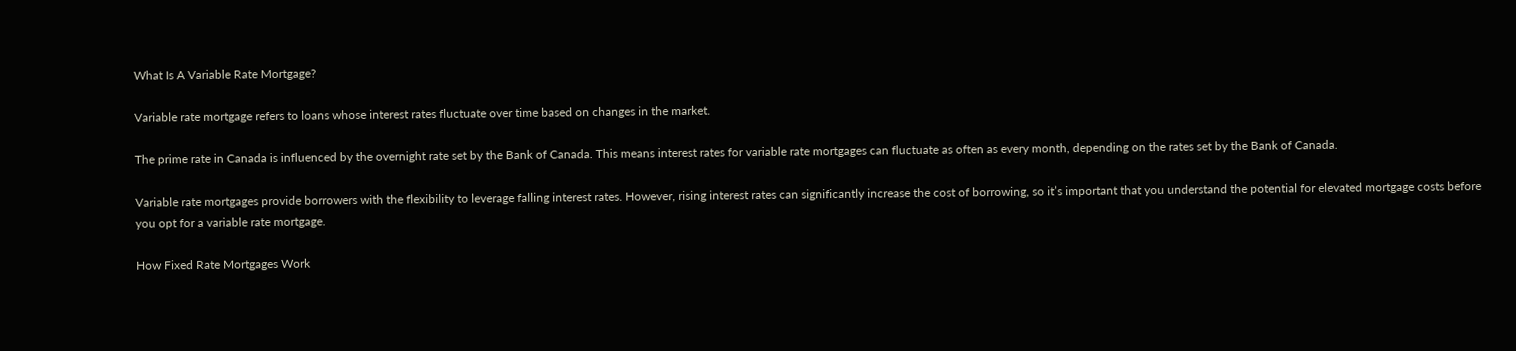What Is A Variable Rate Mortgage?

Variable rate mortgage refers to loans whose interest rates fluctuate over time based on changes in the market.

The prime rate in Canada is influenced by the overnight rate set by the Bank of Canada. This means interest rates for variable rate mortgages can fluctuate as often as every month, depending on the rates set by the Bank of Canada.

Variable rate mortgages provide borrowers with the flexibility to leverage falling interest rates. However, rising interest rates can significantly increase the cost of borrowing, so it’s important that you understand the potential for elevated mortgage costs before you opt for a variable rate mortgage.

How Fixed Rate Mortgages Work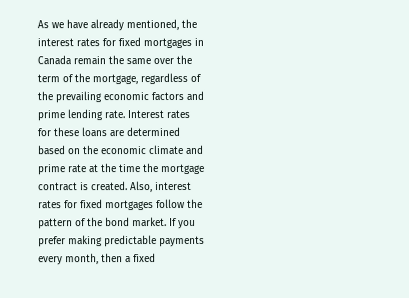As we have already mentioned, the interest rates for fixed mortgages in Canada remain the same over the term of the mortgage, regardless of the prevailing economic factors and prime lending rate. Interest rates for these loans are determined based on the economic climate and prime rate at the time the mortgage contract is created. Also, interest rates for fixed mortgages follow the pattern of the bond market. If you prefer making predictable payments every month, then a fixed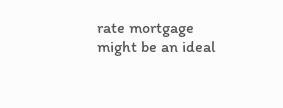rate mortgage might be an ideal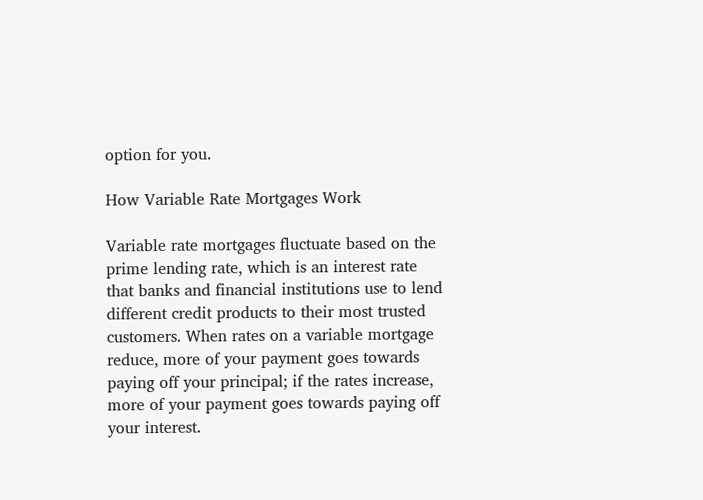option for you.

How Variable Rate Mortgages Work

Variable rate mortgages fluctuate based on the prime lending rate, which is an interest rate that banks and financial institutions use to lend different credit products to their most trusted customers. When rates on a variable mortgage reduce, more of your payment goes towards paying off your principal; if the rates increase, more of your payment goes towards paying off your interest.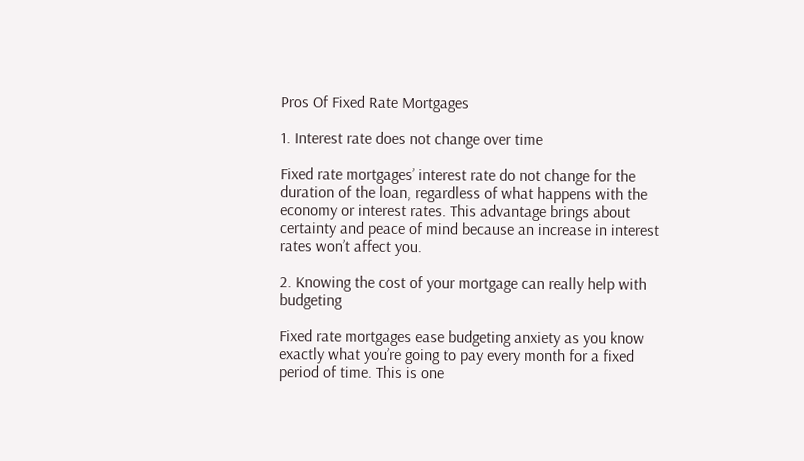Pros Of Fixed Rate Mortgages

1. Interest rate does not change over time

Fixed rate mortgages’ interest rate do not change for the duration of the loan, regardless of what happens with the economy or interest rates. This advantage brings about certainty and peace of mind because an increase in interest rates won’t affect you.

2. Knowing the cost of your mortgage can really help with budgeting

Fixed rate mortgages ease budgeting anxiety as you know exactly what you’re going to pay every month for a fixed period of time. This is one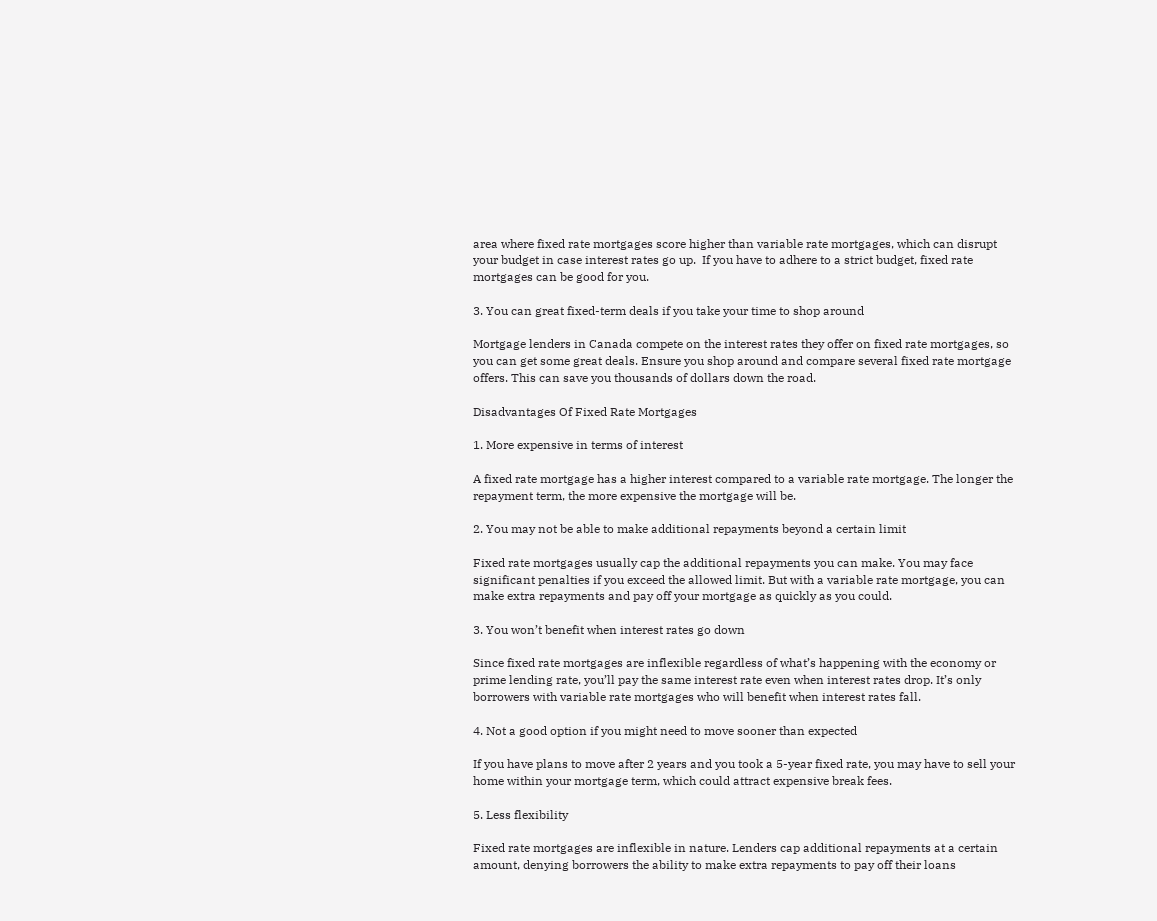area where fixed rate mortgages score higher than variable rate mortgages, which can disrupt your budget in case interest rates go up.  If you have to adhere to a strict budget, fixed rate mortgages can be good for you.

3. You can great fixed-term deals if you take your time to shop around

Mortgage lenders in Canada compete on the interest rates they offer on fixed rate mortgages, so you can get some great deals. Ensure you shop around and compare several fixed rate mortgage offers. This can save you thousands of dollars down the road.

Disadvantages Of Fixed Rate Mortgages

1. More expensive in terms of interest

A fixed rate mortgage has a higher interest compared to a variable rate mortgage. The longer the repayment term, the more expensive the mortgage will be.

2. You may not be able to make additional repayments beyond a certain limit

Fixed rate mortgages usually cap the additional repayments you can make. You may face significant penalties if you exceed the allowed limit. But with a variable rate mortgage, you can make extra repayments and pay off your mortgage as quickly as you could.

3. You won’t benefit when interest rates go down

Since fixed rate mortgages are inflexible regardless of what’s happening with the economy or prime lending rate, you’ll pay the same interest rate even when interest rates drop. It’s only borrowers with variable rate mortgages who will benefit when interest rates fall.

4. Not a good option if you might need to move sooner than expected

If you have plans to move after 2 years and you took a 5-year fixed rate, you may have to sell your home within your mortgage term, which could attract expensive break fees.

5. Less flexibility

Fixed rate mortgages are inflexible in nature. Lenders cap additional repayments at a certain amount, denying borrowers the ability to make extra repayments to pay off their loans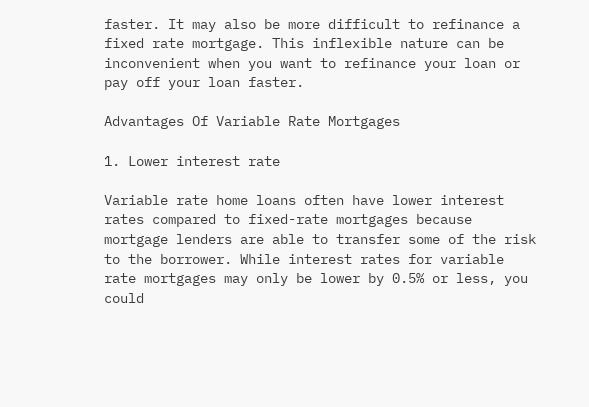faster. It may also be more difficult to refinance a fixed rate mortgage. This inflexible nature can be inconvenient when you want to refinance your loan or pay off your loan faster.

Advantages Of Variable Rate Mortgages

1. Lower interest rate

Variable rate home loans often have lower interest rates compared to fixed-rate mortgages because mortgage lenders are able to transfer some of the risk to the borrower. While interest rates for variable rate mortgages may only be lower by 0.5% or less, you could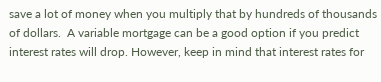save a lot of money when you multiply that by hundreds of thousands of dollars.  A variable mortgage can be a good option if you predict interest rates will drop. However, keep in mind that interest rates for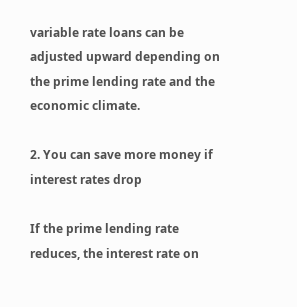variable rate loans can be adjusted upward depending on the prime lending rate and the economic climate.

2. You can save more money if interest rates drop

If the prime lending rate reduces, the interest rate on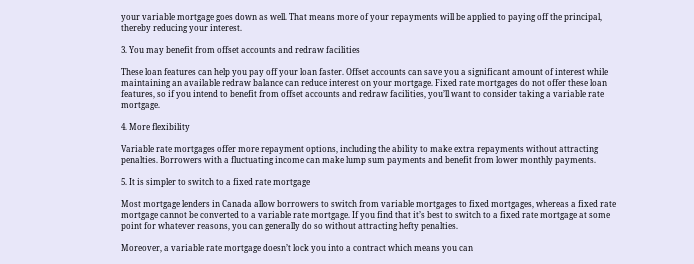your variable mortgage goes down as well. That means more of your repayments will be applied to paying off the principal, thereby reducing your interest.

3. You may benefit from offset accounts and redraw facilities

These loan features can help you pay off your loan faster. Offset accounts can save you a significant amount of interest while maintaining an available redraw balance can reduce interest on your mortgage. Fixed rate mortgages do not offer these loan features, so if you intend to benefit from offset accounts and redraw facilities, you’ll want to consider taking a variable rate mortgage.

4. More flexibility

Variable rate mortgages offer more repayment options, including the ability to make extra repayments without attracting penalties. Borrowers with a fluctuating income can make lump sum payments and benefit from lower monthly payments.

5. It is simpler to switch to a fixed rate mortgage

Most mortgage lenders in Canada allow borrowers to switch from variable mortgages to fixed mortgages, whereas a fixed rate mortgage cannot be converted to a variable rate mortgage. If you find that it’s best to switch to a fixed rate mortgage at some point for whatever reasons, you can generally do so without attracting hefty penalties.

Moreover, a variable rate mortgage doesn’t lock you into a contract which means you can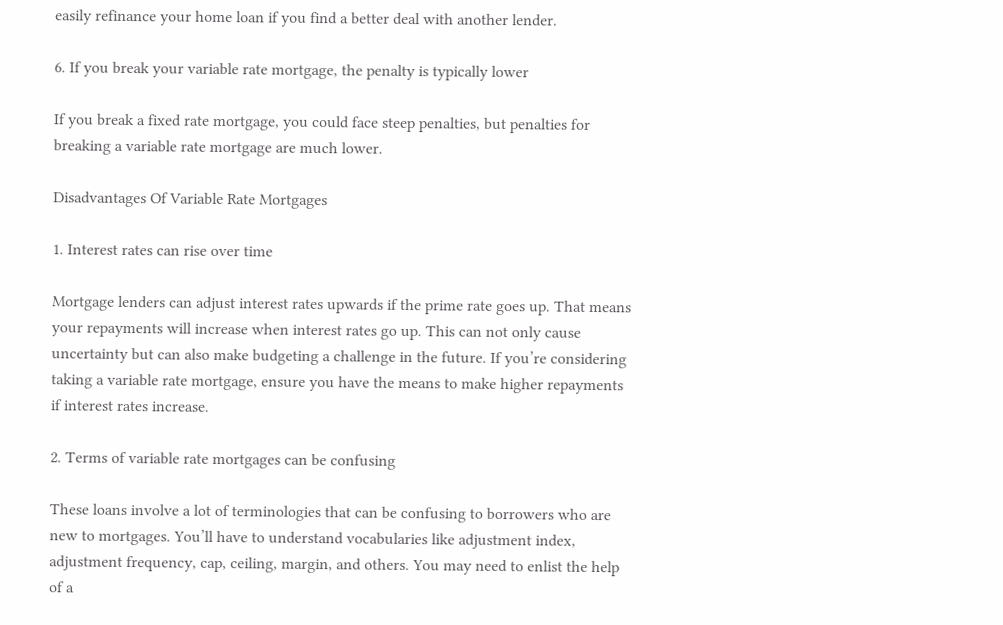easily refinance your home loan if you find a better deal with another lender.

6. If you break your variable rate mortgage, the penalty is typically lower

If you break a fixed rate mortgage, you could face steep penalties, but penalties for breaking a variable rate mortgage are much lower.

Disadvantages Of Variable Rate Mortgages

1. Interest rates can rise over time

Mortgage lenders can adjust interest rates upwards if the prime rate goes up. That means your repayments will increase when interest rates go up. This can not only cause uncertainty but can also make budgeting a challenge in the future. If you’re considering taking a variable rate mortgage, ensure you have the means to make higher repayments if interest rates increase.

2. Terms of variable rate mortgages can be confusing

These loans involve a lot of terminologies that can be confusing to borrowers who are new to mortgages. You’ll have to understand vocabularies like adjustment index, adjustment frequency, cap, ceiling, margin, and others. You may need to enlist the help of a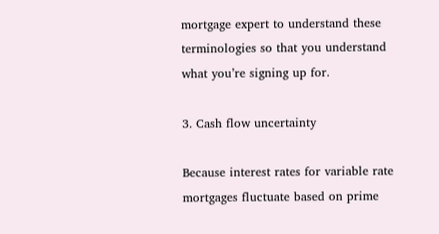mortgage expert to understand these terminologies so that you understand what you’re signing up for.

3. Cash flow uncertainty

Because interest rates for variable rate mortgages fluctuate based on prime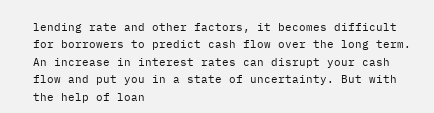lending rate and other factors, it becomes difficult for borrowers to predict cash flow over the long term. An increase in interest rates can disrupt your cash flow and put you in a state of uncertainty. But with the help of loan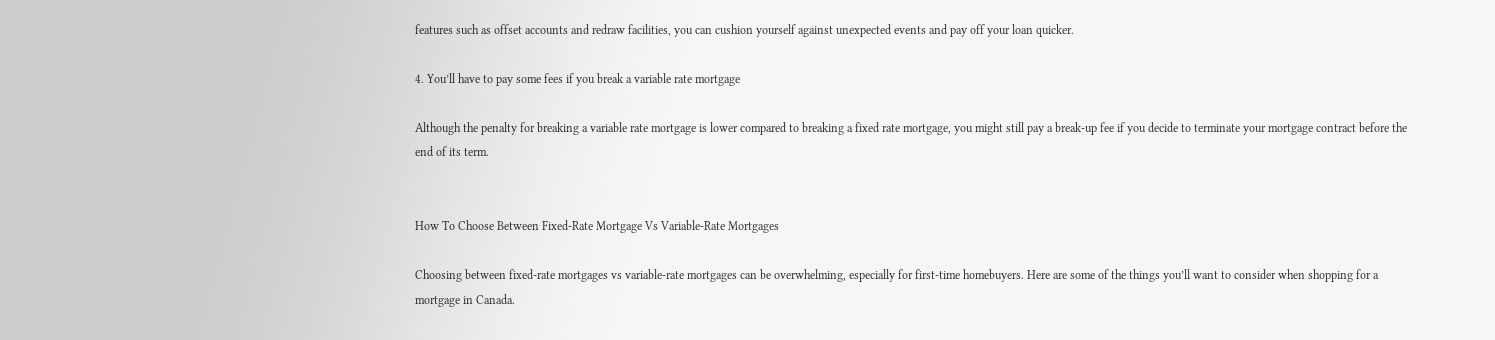features such as offset accounts and redraw facilities, you can cushion yourself against unexpected events and pay off your loan quicker.

4. You’ll have to pay some fees if you break a variable rate mortgage

Although the penalty for breaking a variable rate mortgage is lower compared to breaking a fixed rate mortgage, you might still pay a break-up fee if you decide to terminate your mortgage contract before the end of its term.


How To Choose Between Fixed-Rate Mortgage Vs Variable-Rate Mortgages

Choosing between fixed-rate mortgages vs variable-rate mortgages can be overwhelming, especially for first-time homebuyers. Here are some of the things you’ll want to consider when shopping for a mortgage in Canada.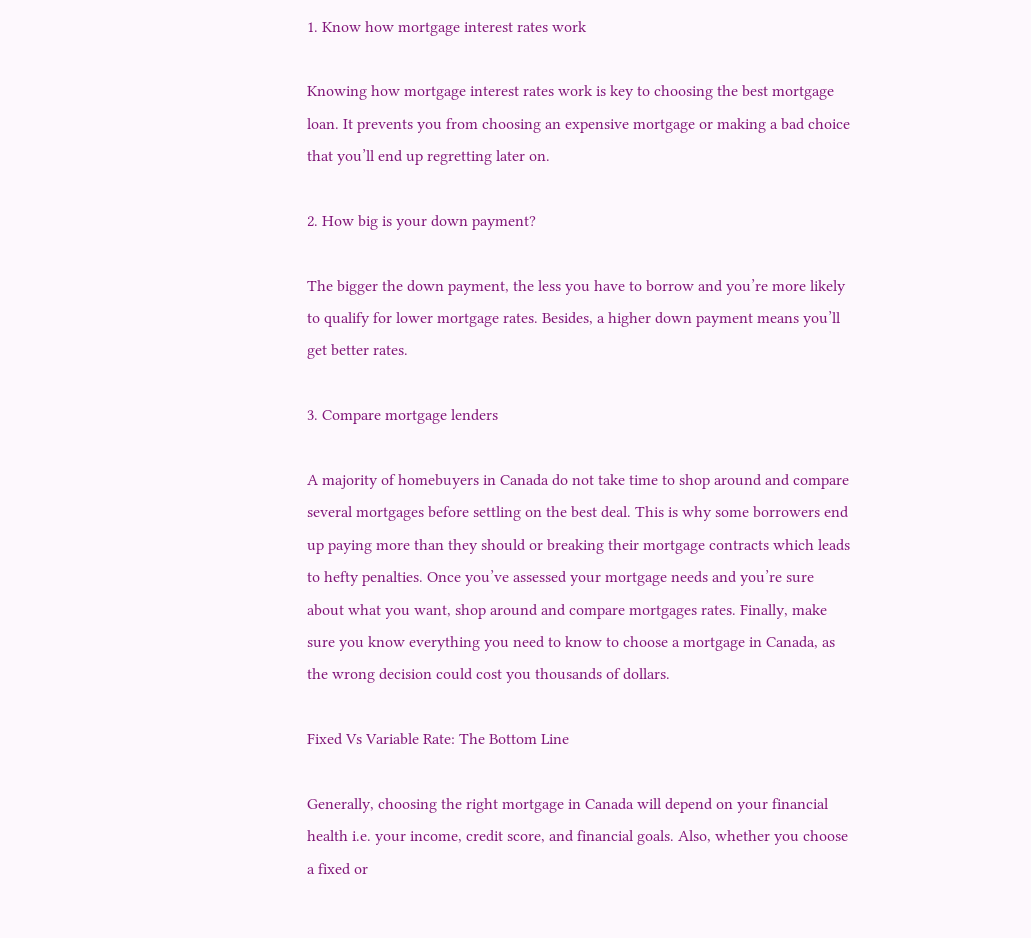1. Know how mortgage interest rates work

Knowing how mortgage interest rates work is key to choosing the best mortgage loan. It prevents you from choosing an expensive mortgage or making a bad choice that you’ll end up regretting later on.

2. How big is your down payment?

The bigger the down payment, the less you have to borrow and you’re more likely to qualify for lower mortgage rates. Besides, a higher down payment means you’ll get better rates.

3. Compare mortgage lenders

A majority of homebuyers in Canada do not take time to shop around and compare several mortgages before settling on the best deal. This is why some borrowers end up paying more than they should or breaking their mortgage contracts which leads to hefty penalties. Once you’ve assessed your mortgage needs and you’re sure about what you want, shop around and compare mortgages rates. Finally, make sure you know everything you need to know to choose a mortgage in Canada, as the wrong decision could cost you thousands of dollars.

Fixed Vs Variable Rate: The Bottom Line

Generally, choosing the right mortgage in Canada will depend on your financial health i.e. your income, credit score, and financial goals. Also, whether you choose a fixed or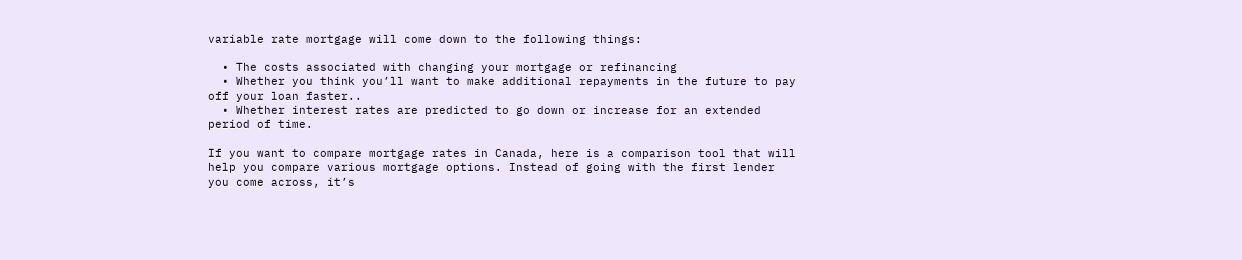variable rate mortgage will come down to the following things:

  • The costs associated with changing your mortgage or refinancing
  • Whether you think you’ll want to make additional repayments in the future to pay off your loan faster..
  • Whether interest rates are predicted to go down or increase for an extended period of time.

If you want to compare mortgage rates in Canada, here is a comparison tool that will help you compare various mortgage options. Instead of going with the first lender you come across, it’s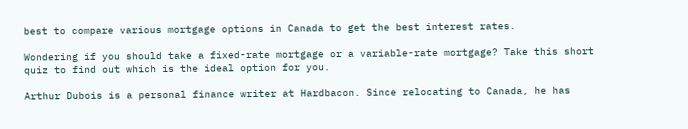best to compare various mortgage options in Canada to get the best interest rates.

Wondering if you should take a fixed-rate mortgage or a variable-rate mortgage? Take this short quiz to find out which is the ideal option for you.

Arthur Dubois is a personal finance writer at Hardbacon. Since relocating to Canada, he has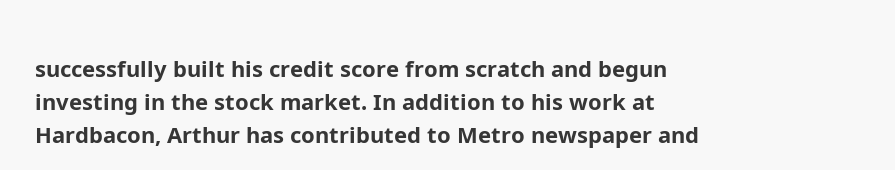successfully built his credit score from scratch and begun investing in the stock market. In addition to his work at Hardbacon, Arthur has contributed to Metro newspaper and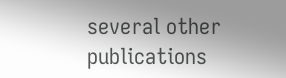several other publications